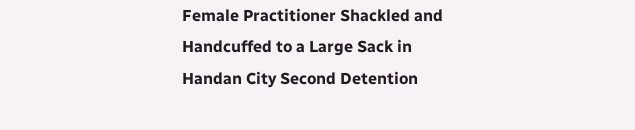Female Practitioner Shackled and Handcuffed to a Large Sack in Handan City Second Detention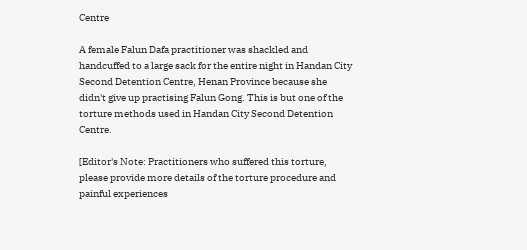Centre

A female Falun Dafa practitioner was shackled and handcuffed to a large sack for the entire night in Handan City Second Detention Centre, Henan Province because she didn't give up practising Falun Gong. This is but one of the torture methods used in Handan City Second Detention Centre.

[Editor's Note: Practitioners who suffered this torture, please provide more details of the torture procedure and painful experiences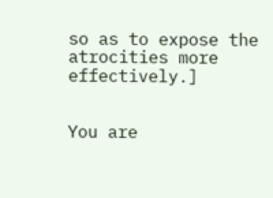so as to expose the atrocities more effectively.]


You are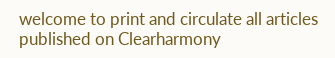welcome to print and circulate all articles published on Clearharmony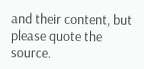and their content, but please quote the source.